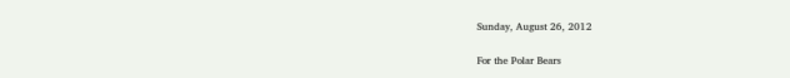Sunday, August 26, 2012

For the Polar Bears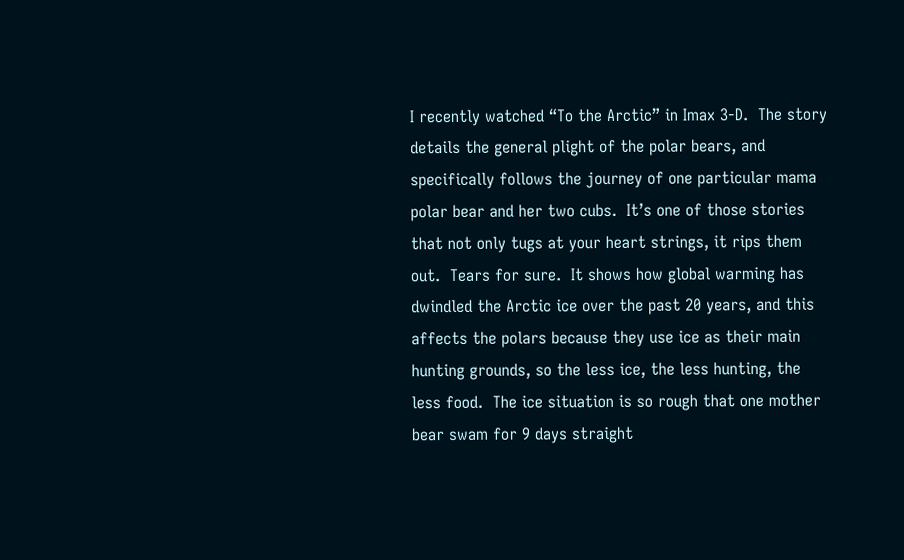I recently watched “To the Arctic” in Imax 3-D.  The story details the general plight of the polar bears, and specifically follows the journey of one particular mama polar bear and her two cubs.  It’s one of those stories that not only tugs at your heart strings, it rips them out.  Tears for sure.  It shows how global warming has dwindled the Arctic ice over the past 20 years, and this affects the polars because they use ice as their main hunting grounds, so the less ice, the less hunting, the less food.  The ice situation is so rough that one mother bear swam for 9 days straight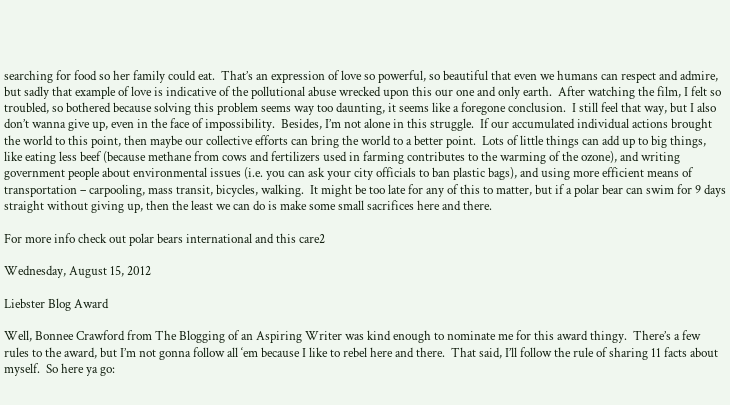searching for food so her family could eat.  That’s an expression of love so powerful, so beautiful that even we humans can respect and admire, but sadly that example of love is indicative of the pollutional abuse wrecked upon this our one and only earth.  After watching the film, I felt so troubled, so bothered because solving this problem seems way too daunting, it seems like a foregone conclusion.  I still feel that way, but I also don’t wanna give up, even in the face of impossibility.  Besides, I’m not alone in this struggle.  If our accumulated individual actions brought the world to this point, then maybe our collective efforts can bring the world to a better point.  Lots of little things can add up to big things, like eating less beef (because methane from cows and fertilizers used in farming contributes to the warming of the ozone), and writing government people about environmental issues (i.e. you can ask your city officials to ban plastic bags), and using more efficient means of transportation – carpooling, mass transit, bicycles, walking.  It might be too late for any of this to matter, but if a polar bear can swim for 9 days straight without giving up, then the least we can do is make some small sacrifices here and there.

For more info check out polar bears international and this care2

Wednesday, August 15, 2012

Liebster Blog Award

Well, Bonnee Crawford from The Blogging of an Aspiring Writer was kind enough to nominate me for this award thingy.  There’s a few rules to the award, but I’m not gonna follow all ‘em because I like to rebel here and there.  That said, I’ll follow the rule of sharing 11 facts about myself.  So here ya go: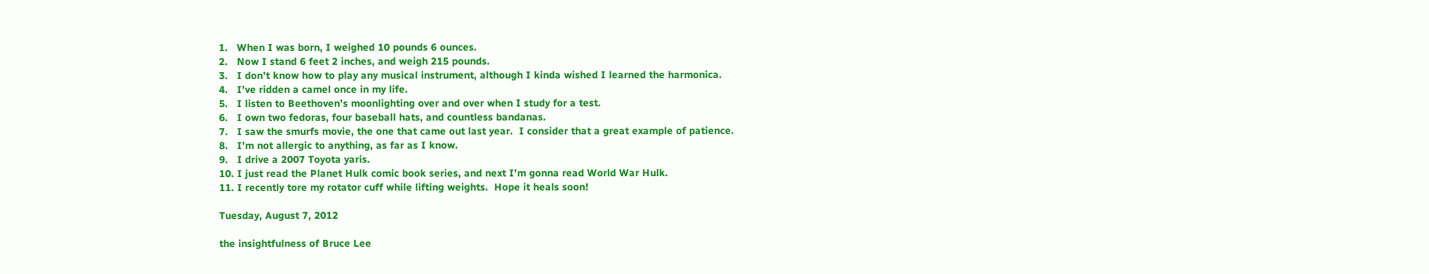1.   When I was born, I weighed 10 pounds 6 ounces.
2.   Now I stand 6 feet 2 inches, and weigh 215 pounds.
3.   I don’t know how to play any musical instrument, although I kinda wished I learned the harmonica.
4.   I’ve ridden a camel once in my life.
5.   I listen to Beethoven’s moonlighting over and over when I study for a test.
6.   I own two fedoras, four baseball hats, and countless bandanas.
7.   I saw the smurfs movie, the one that came out last year.  I consider that a great example of patience.
8.   I’m not allergic to anything, as far as I know.
9.   I drive a 2007 Toyota yaris.
10. I just read the Planet Hulk comic book series, and next I’m gonna read World War Hulk.
11. I recently tore my rotator cuff while lifting weights.  Hope it heals soon!

Tuesday, August 7, 2012

the insightfulness of Bruce Lee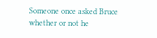Someone once asked Bruce whether or not he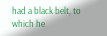had a black belt, to which he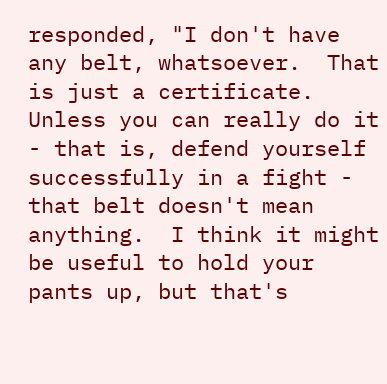responded, "I don't have any belt, whatsoever.  That is just a certificate.  Unless you can really do it - that is, defend yourself successfully in a fight - that belt doesn't mean anything.  I think it might be useful to hold your pants up, but that's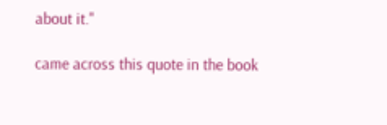about it."

came across this quote in the book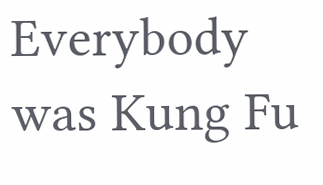Everybody was Kung Fu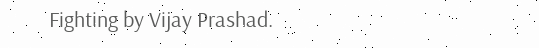Fighting by Vijay Prashad.